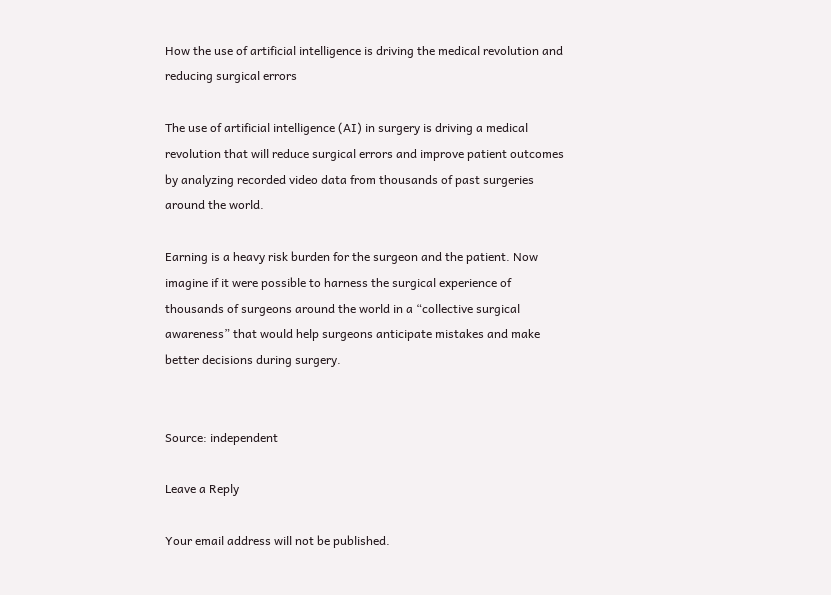How the use of artificial intelligence is driving the medical revolution and reducing surgical errors

The use of artificial intelligence (AI) in surgery is driving a medical revolution that will reduce surgical errors and improve patient outcomes by analyzing recorded video data from thousands of past surgeries around the world.

Earning is a heavy risk burden for the surgeon and the patient. Now imagine if it were possible to harness the surgical experience of thousands of surgeons around the world in a “collective surgical awareness” that would help surgeons anticipate mistakes and make better decisions during surgery.


Source: independent

Leave a Reply

Your email address will not be published.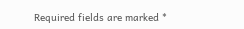Required fields are marked *